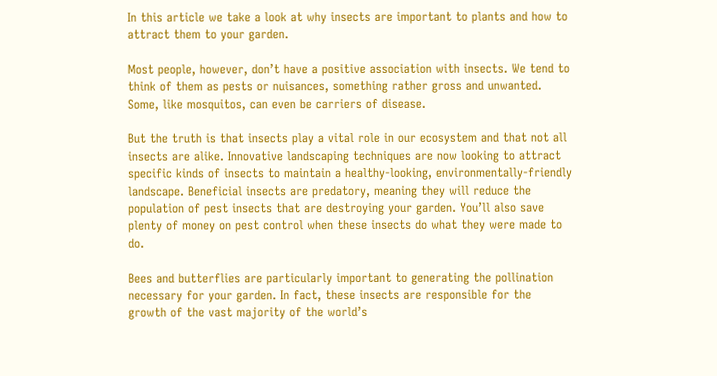In this article we take a look at why insects are important to plants and how to attract them to your garden.

Most people, however, don’t have a positive association with insects. We tend to think of them as pests or nuisances, something rather gross and unwanted. Some, like mosquitos, can even be carriers of disease.

But the truth is that insects play a vital role in our ecosystem and that not all insects are alike. Innovative landscaping techniques are now looking to attract specific kinds of insects to maintain a healthy-looking, environmentally-friendly landscape. Beneficial insects are predatory, meaning they will reduce the population of pest insects that are destroying your garden. You’ll also save plenty of money on pest control when these insects do what they were made to do.

Bees and butterflies are particularly important to generating the pollination necessary for your garden. In fact, these insects are responsible for the growth of the vast majority of the world’s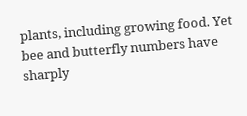plants, including growing food. Yet bee and butterfly numbers have sharply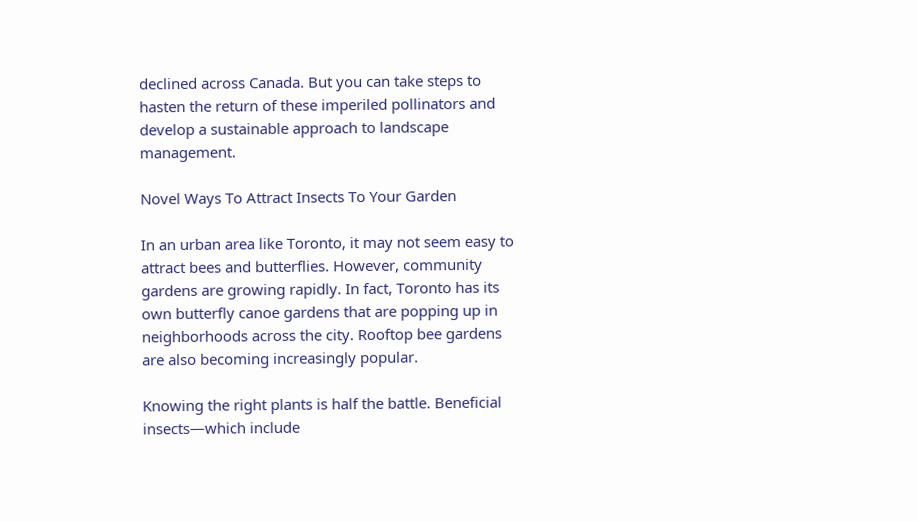declined across Canada. But you can take steps to hasten the return of these imperiled pollinators and develop a sustainable approach to landscape management.

Novel Ways To Attract Insects To Your Garden

In an urban area like Toronto, it may not seem easy to attract bees and butterflies. However, community gardens are growing rapidly. In fact, Toronto has its own butterfly canoe gardens that are popping up in neighborhoods across the city. Rooftop bee gardens are also becoming increasingly popular.

Knowing the right plants is half the battle. Beneficial insects—which include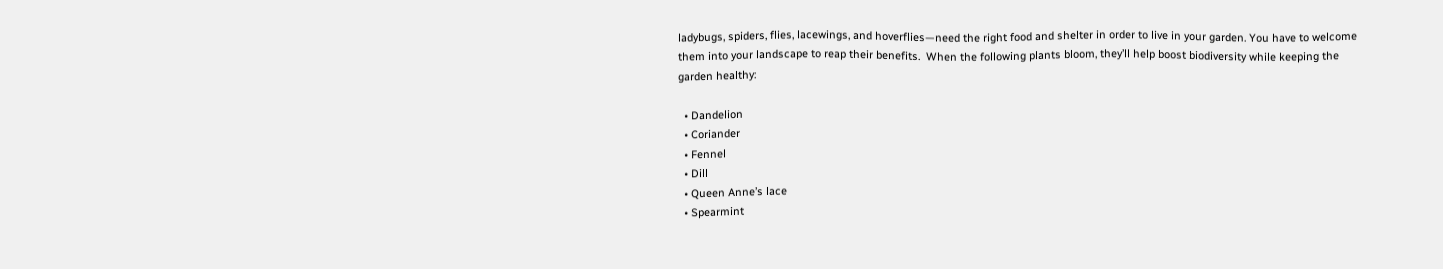ladybugs, spiders, flies, lacewings, and hoverflies—need the right food and shelter in order to live in your garden. You have to welcome them into your landscape to reap their benefits.  When the following plants bloom, they’ll help boost biodiversity while keeping the garden healthy:

  • Dandelion
  • Coriander
  • Fennel
  • Dill
  • Queen Anne’s lace
  • Spearmint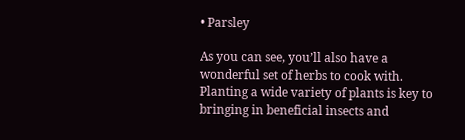• Parsley

As you can see, you’ll also have a wonderful set of herbs to cook with. Planting a wide variety of plants is key to bringing in beneficial insects and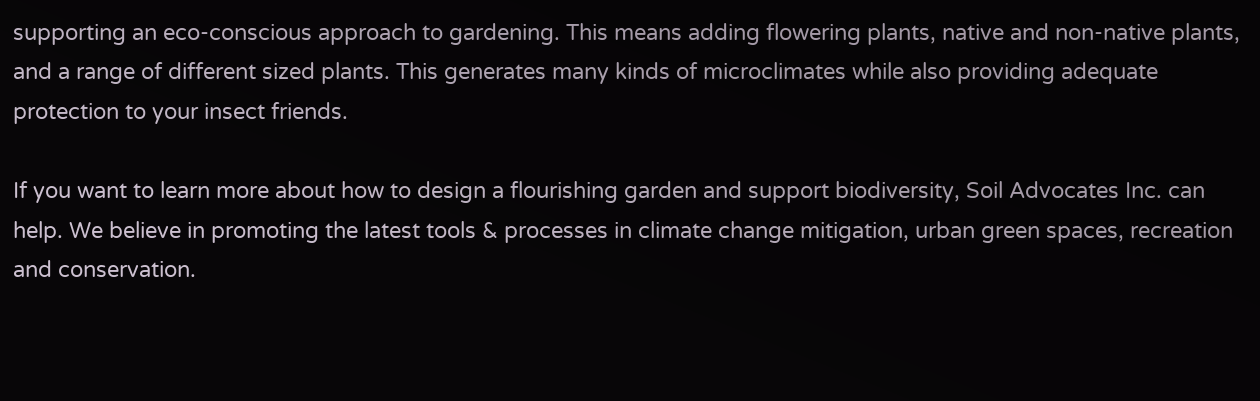supporting an eco-conscious approach to gardening. This means adding flowering plants, native and non-native plants, and a range of different sized plants. This generates many kinds of microclimates while also providing adequate protection to your insect friends.

If you want to learn more about how to design a flourishing garden and support biodiversity, Soil Advocates Inc. can help. We believe in promoting the latest tools & processes in climate change mitigation, urban green spaces, recreation and conservation.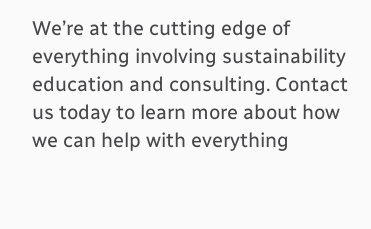We’re at the cutting edge of everything involving sustainability education and consulting. Contact us today to learn more about how we can help with everything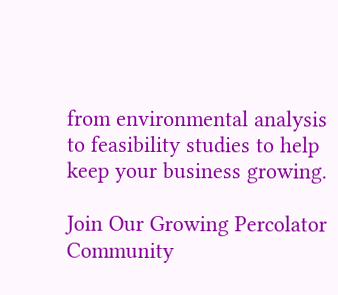from environmental analysis to feasibility studies to help keep your business growing.

Join Our Growing Percolator Community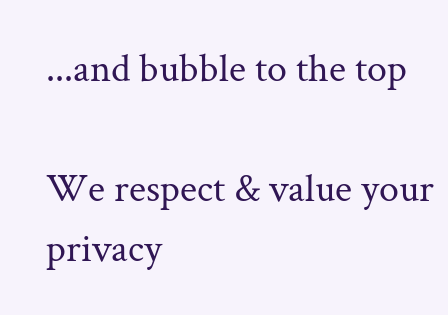...and bubble to the top

We respect & value your privacy